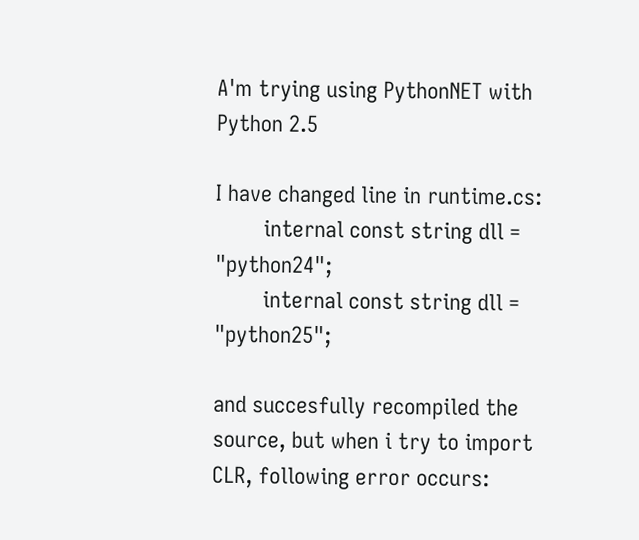A'm trying using PythonNET with Python 2.5

I have changed line in runtime.cs:
        internal const string dll = "python24";
        internal const string dll = "python25";

and succesfully recompiled the source, but when i try to import CLR, following error occurs: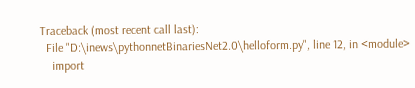Traceback (most recent call last):
  File "D:\inews\pythonnetBinariesNet2.0\helloform.py", line 12, in <module>
    import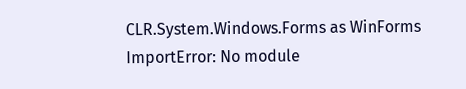CLR.System.Windows.Forms as WinForms
ImportError: No module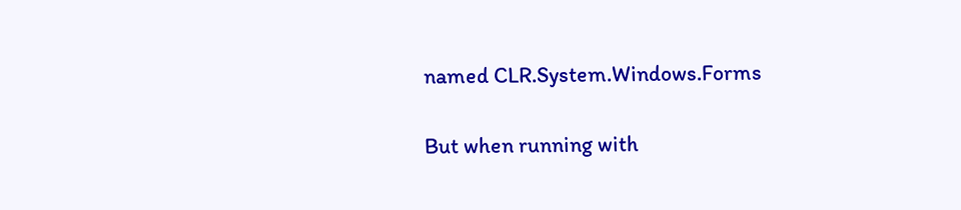named CLR.System.Windows.Forms

But when running with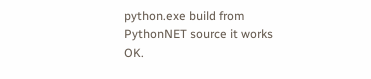python.exe build from PythonNET source it works OK.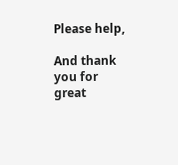Please help,

And thank you for great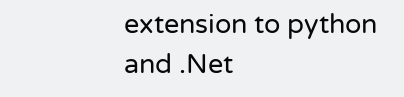extension to python and .Net